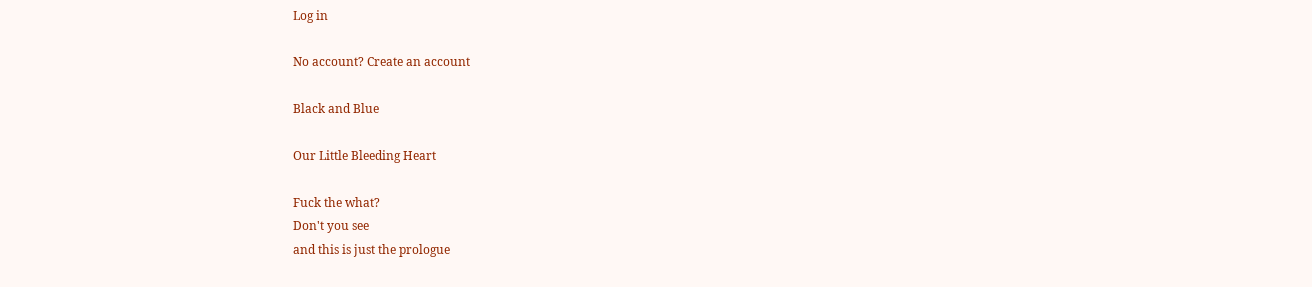Log in

No account? Create an account

Black and Blue

Our Little Bleeding Heart

Fuck the what?
Don't you see
and this is just the prologue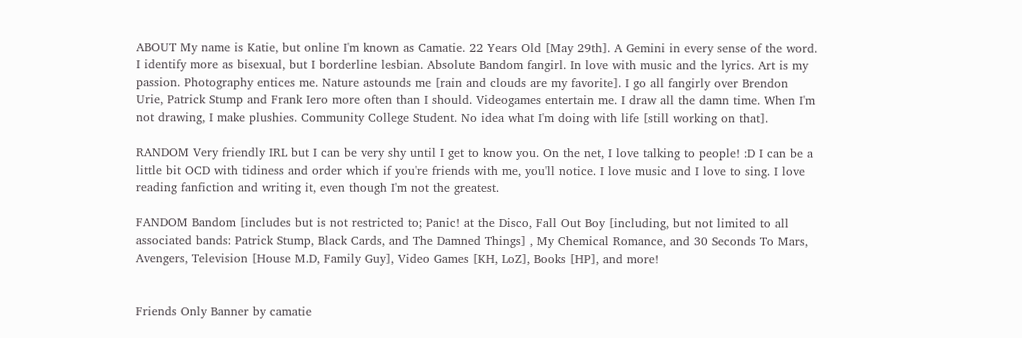ABOUT My name is Katie, but online I'm known as Camatie. 22 Years Old [May 29th]. A Gemini in every sense of the word. I identify more as bisexual, but I borderline lesbian. Absolute Bandom fangirl. In love with music and the lyrics. Art is my passion. Photography entices me. Nature astounds me [rain and clouds are my favorite]. I go all fangirly over Brendon Urie, Patrick Stump and Frank Iero more often than I should. Videogames entertain me. I draw all the damn time. When I'm not drawing, I make plushies. Community College Student. No idea what I'm doing with life [still working on that].

RANDOM Very friendly IRL but I can be very shy until I get to know you. On the net, I love talking to people! :D I can be a little bit OCD with tidiness and order which if you're friends with me, you'll notice. I love music and I love to sing. I love reading fanfiction and writing it, even though I'm not the greatest.

FANDOM Bandom [includes but is not restricted to; Panic! at the Disco, Fall Out Boy [including, but not limited to all associated bands: Patrick Stump, Black Cards, and The Damned Things] , My Chemical Romance, and 30 Seconds To Mars, Avengers, Television [House M.D, Family Guy], Video Games [KH, LoZ], Books [HP], and more!


Friends Only Banner by camatie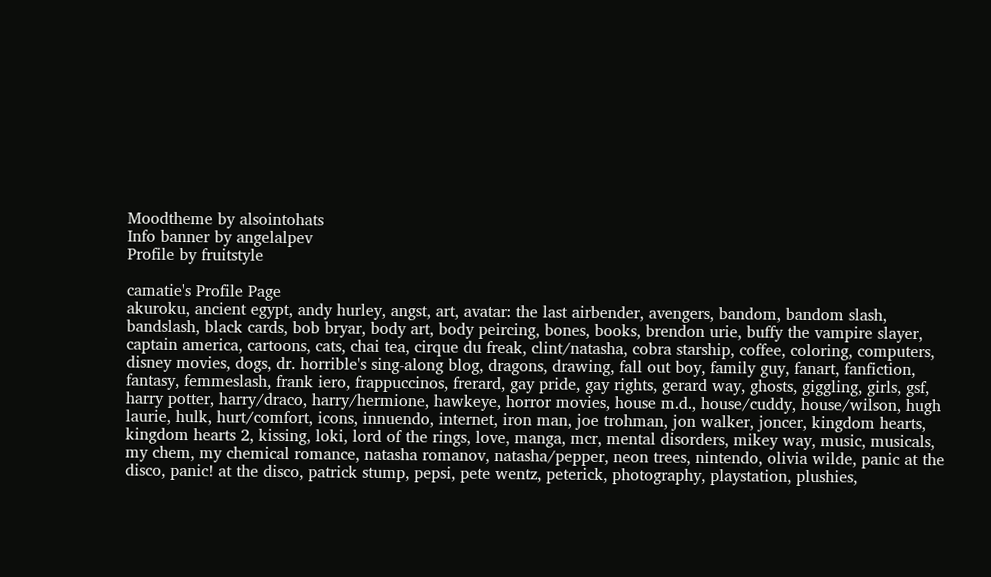Moodtheme by alsointohats
Info banner by angelalpev
Profile by fruitstyle

camatie's Profile Page
akuroku, ancient egypt, andy hurley, angst, art, avatar: the last airbender, avengers, bandom, bandom slash, bandslash, black cards, bob bryar, body art, body peircing, bones, books, brendon urie, buffy the vampire slayer, captain america, cartoons, cats, chai tea, cirque du freak, clint/natasha, cobra starship, coffee, coloring, computers, disney movies, dogs, dr. horrible's sing-along blog, dragons, drawing, fall out boy, family guy, fanart, fanfiction, fantasy, femmeslash, frank iero, frappuccinos, frerard, gay pride, gay rights, gerard way, ghosts, giggling, girls, gsf, harry potter, harry/draco, harry/hermione, hawkeye, horror movies, house m.d., house/cuddy, house/wilson, hugh laurie, hulk, hurt/comfort, icons, innuendo, internet, iron man, joe trohman, jon walker, joncer, kingdom hearts, kingdom hearts 2, kissing, loki, lord of the rings, love, manga, mcr, mental disorders, mikey way, music, musicals, my chem, my chemical romance, natasha romanov, natasha/pepper, neon trees, nintendo, olivia wilde, panic at the disco, panic! at the disco, patrick stump, pepsi, pete wentz, peterick, photography, playstation, plushies,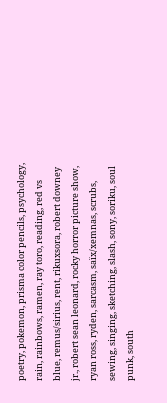poetry, pokemon, prisma color pencils, psychology, rain, rainbows, ramen, ray toro, reading, red vs blue, remus/sirius, rent, rikuxsora, robert downey jr., robert sean leonard, rocky horror picture show, ryan ross, ryden, sarcasm, saïx/xemnas, scrubs, sewing, singing, sketching, slash, sony, soriku, soul punk, south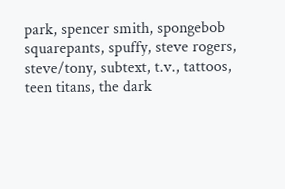park, spencer smith, spongebob squarepants, spuffy, steve rogers, steve/tony, subtext, t.v., tattoos, teen titans, the dark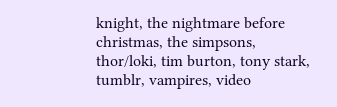knight, the nightmare before christmas, the simpsons, thor/loki, tim burton, tony stark, tumblr, vampires, video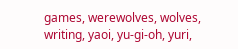games, werewolves, wolves, writing, yaoi, yu-gi-oh, yuri,